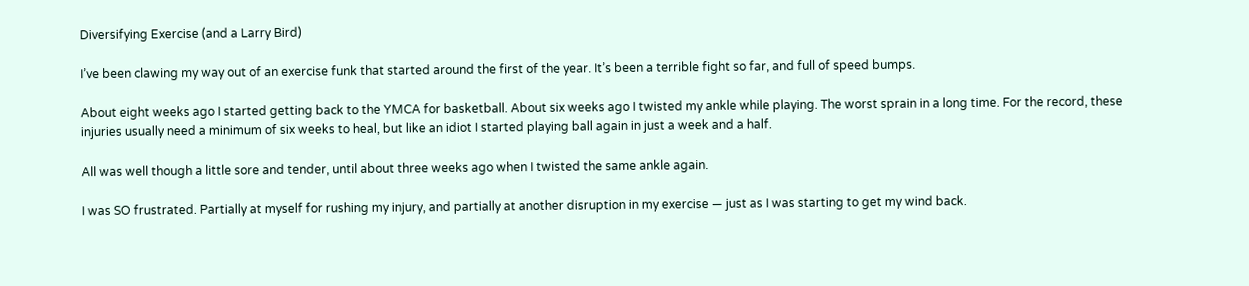Diversifying Exercise (and a Larry Bird)

I’ve been clawing my way out of an exercise funk that started around the first of the year. It’s been a terrible fight so far, and full of speed bumps.

About eight weeks ago I started getting back to the YMCA for basketball. About six weeks ago I twisted my ankle while playing. The worst sprain in a long time. For the record, these injuries usually need a minimum of six weeks to heal, but like an idiot I started playing ball again in just a week and a half.

All was well though a little sore and tender, until about three weeks ago when I twisted the same ankle again.

I was SO frustrated. Partially at myself for rushing my injury, and partially at another disruption in my exercise — just as I was starting to get my wind back.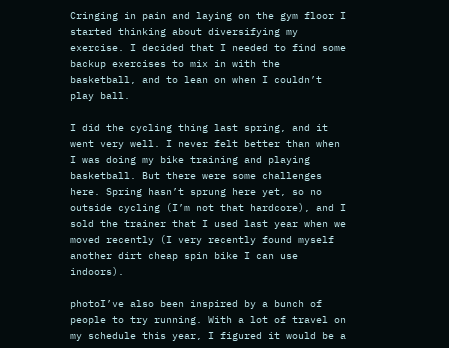Cringing in pain and laying on the gym floor I started thinking about diversifying my exercise. I decided that I needed to find some backup exercises to mix in with the basketball, and to lean on when I couldn’t play ball.

I did the cycling thing last spring, and it went very well. I never felt better than when I was doing my bike training and playing basketball. But there were some challenges here. Spring hasn’t sprung here yet, so no outside cycling (I’m not that hardcore), and I sold the trainer that I used last year when we moved recently (I very recently found myself another dirt cheap spin bike I can use indoors).

photoI’ve also been inspired by a bunch of people to try running. With a lot of travel on my schedule this year, I figured it would be a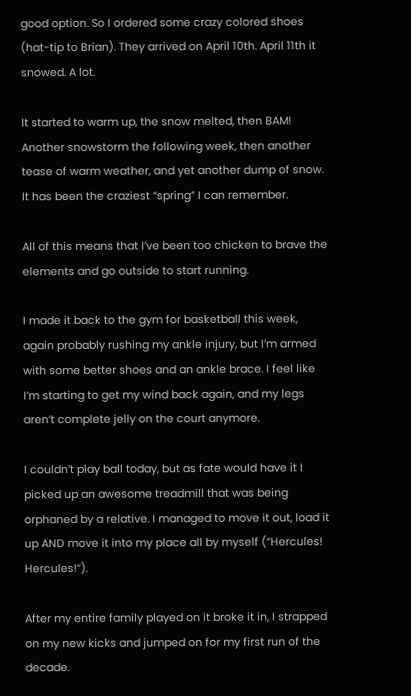good option. So I ordered some crazy colored shoes (hat-tip to Brian). They arrived on April 10th. April 11th it snowed. A lot.

It started to warm up, the snow melted, then BAM! Another snowstorm the following week, then another tease of warm weather, and yet another dump of snow. It has been the craziest “spring” I can remember.

All of this means that I’ve been too chicken to brave the elements and go outside to start running.

I made it back to the gym for basketball this week, again probably rushing my ankle injury, but I’m armed with some better shoes and an ankle brace. I feel like I’m starting to get my wind back again, and my legs aren’t complete jelly on the court anymore.

I couldn’t play ball today, but as fate would have it I picked up an awesome treadmill that was being orphaned by a relative. I managed to move it out, load it up AND move it into my place all by myself (“Hercules! Hercules!“).

After my entire family played on it broke it in, I strapped on my new kicks and jumped on for my first run of the decade.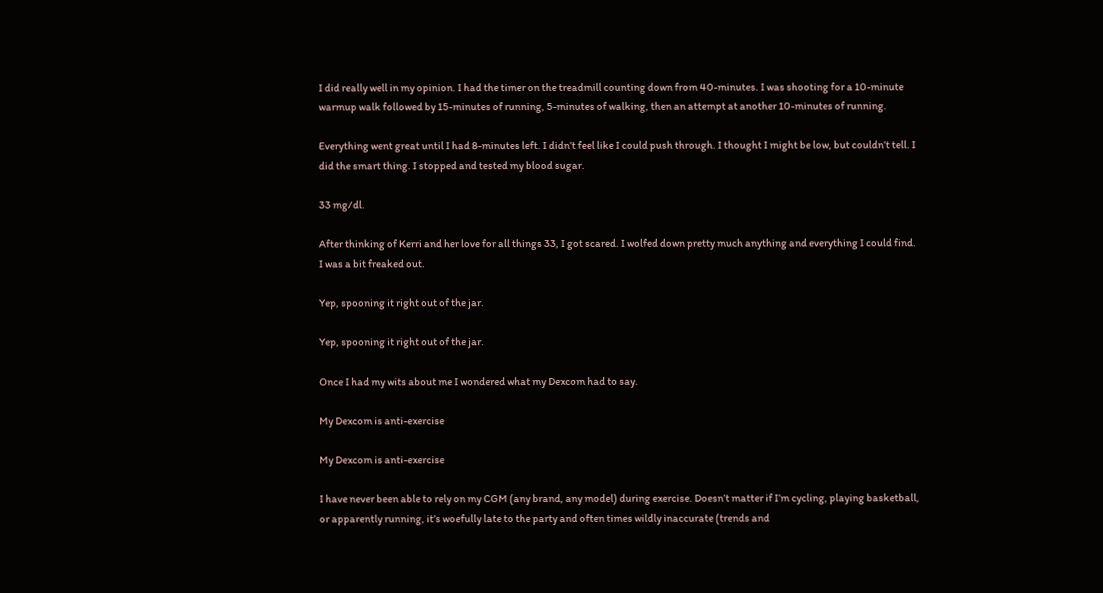I did really well in my opinion. I had the timer on the treadmill counting down from 40-minutes. I was shooting for a 10-minute warmup walk followed by 15-minutes of running, 5-minutes of walking, then an attempt at another 10-minutes of running.

Everything went great until I had 8-minutes left. I didn’t feel like I could push through. I thought I might be low, but couldn’t tell. I did the smart thing. I stopped and tested my blood sugar.

33 mg/dl.

After thinking of Kerri and her love for all things 33, I got scared. I wolfed down pretty much anything and everything I could find. I was a bit freaked out.

Yep, spooning it right out of the jar.

Yep, spooning it right out of the jar.

Once I had my wits about me I wondered what my Dexcom had to say.

My Dexcom is anti-exercise

My Dexcom is anti-exercise

I have never been able to rely on my CGM (any brand, any model) during exercise. Doesn’t matter if I’m cycling, playing basketball, or apparently running, it’s woefully late to the party and often times wildly inaccurate (trends and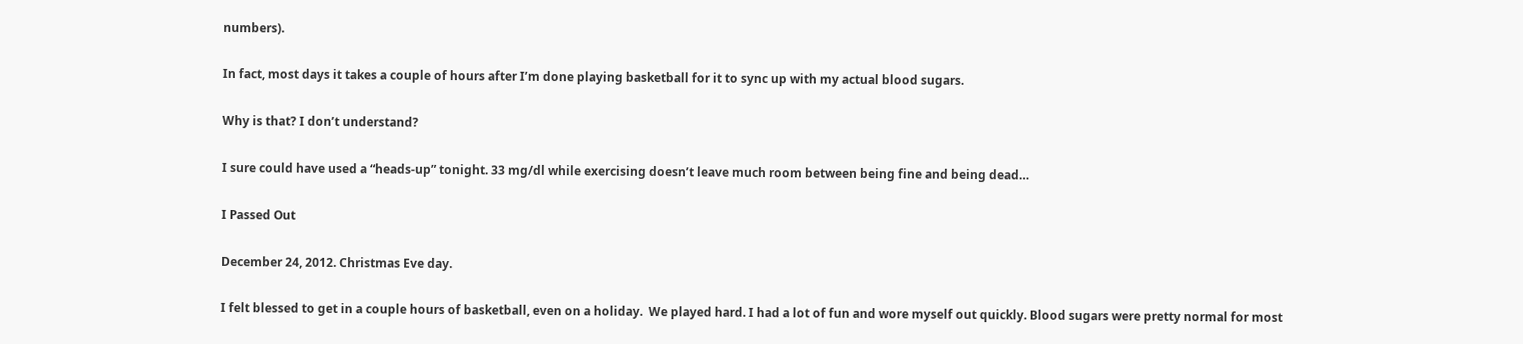numbers).

In fact, most days it takes a couple of hours after I’m done playing basketball for it to sync up with my actual blood sugars.

Why is that? I don’t understand?

I sure could have used a “heads-up” tonight. 33 mg/dl while exercising doesn’t leave much room between being fine and being dead…

I Passed Out

December 24, 2012. Christmas Eve day.

I felt blessed to get in a couple hours of basketball, even on a holiday.  We played hard. I had a lot of fun and wore myself out quickly. Blood sugars were pretty normal for most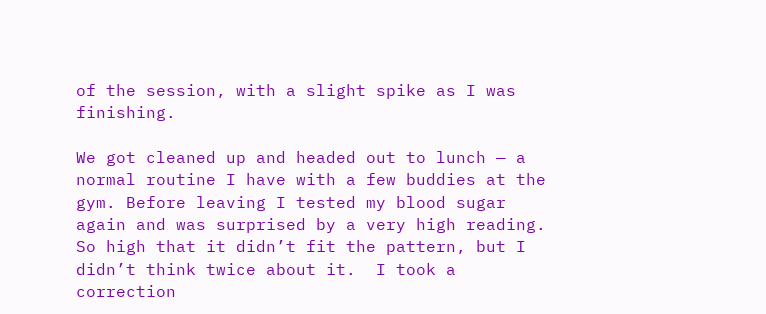of the session, with a slight spike as I was finishing.

We got cleaned up and headed out to lunch — a normal routine I have with a few buddies at the gym. Before leaving I tested my blood sugar again and was surprised by a very high reading. So high that it didn’t fit the pattern, but I didn’t think twice about it.  I took a correction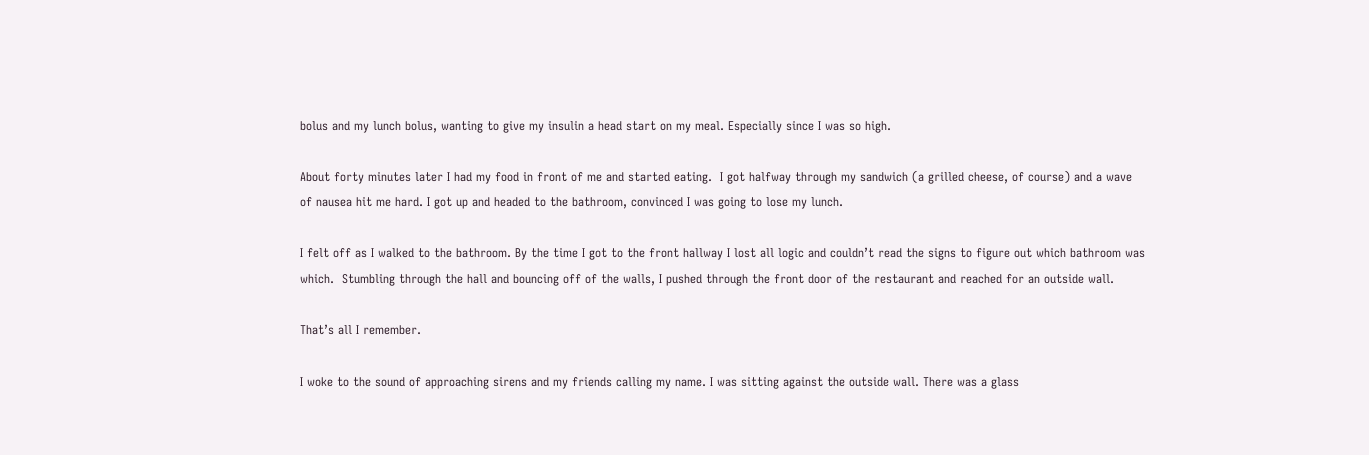bolus and my lunch bolus, wanting to give my insulin a head start on my meal. Especially since I was so high.

About forty minutes later I had my food in front of me and started eating.  I got halfway through my sandwich (a grilled cheese, of course) and a wave of nausea hit me hard. I got up and headed to the bathroom, convinced I was going to lose my lunch.

I felt off as I walked to the bathroom. By the time I got to the front hallway I lost all logic and couldn’t read the signs to figure out which bathroom was which.  Stumbling through the hall and bouncing off of the walls, I pushed through the front door of the restaurant and reached for an outside wall.

That’s all I remember.

I woke to the sound of approaching sirens and my friends calling my name. I was sitting against the outside wall. There was a glass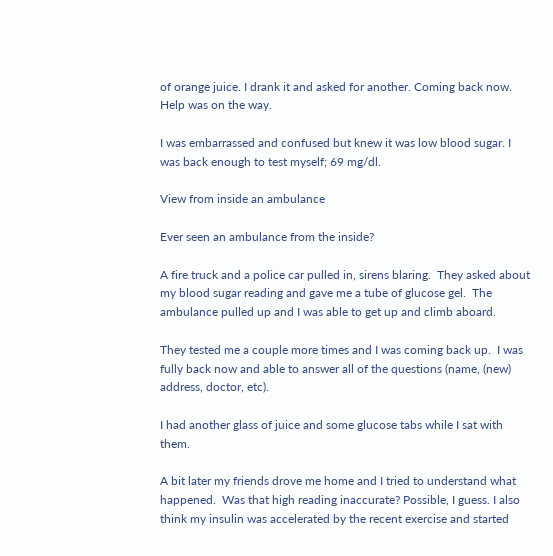of orange juice. I drank it and asked for another. Coming back now. Help was on the way.

I was embarrassed and confused but knew it was low blood sugar. I was back enough to test myself; 69 mg/dl.

View from inside an ambulance

Ever seen an ambulance from the inside?

A fire truck and a police car pulled in, sirens blaring.  They asked about my blood sugar reading and gave me a tube of glucose gel.  The ambulance pulled up and I was able to get up and climb aboard.

They tested me a couple more times and I was coming back up.  I was fully back now and able to answer all of the questions (name, (new) address, doctor, etc).

I had another glass of juice and some glucose tabs while I sat with them.

A bit later my friends drove me home and I tried to understand what happened.  Was that high reading inaccurate? Possible, I guess. I also think my insulin was accelerated by the recent exercise and started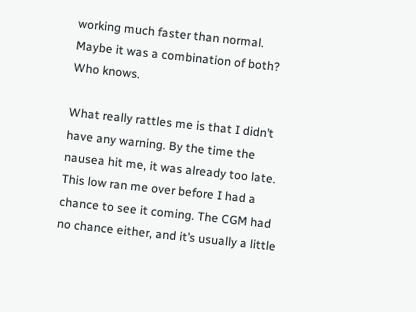working much faster than normal. Maybe it was a combination of both? Who knows.

What really rattles me is that I didn’t have any warning. By the time the nausea hit me, it was already too late. This low ran me over before I had a chance to see it coming. The CGM had no chance either, and it’s usually a little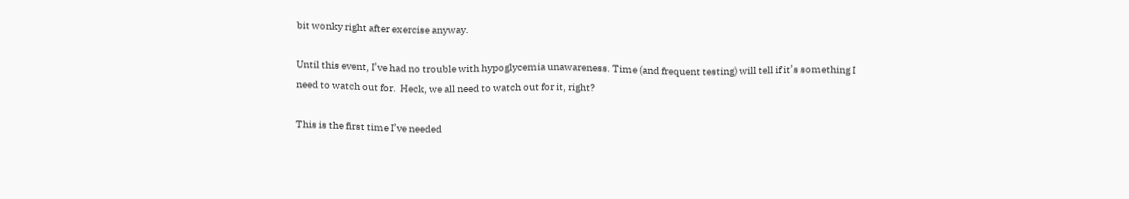bit wonky right after exercise anyway.

Until this event, I’ve had no trouble with hypoglycemia unawareness. Time (and frequent testing) will tell if it’s something I need to watch out for.  Heck, we all need to watch out for it, right?

This is the first time I’ve needed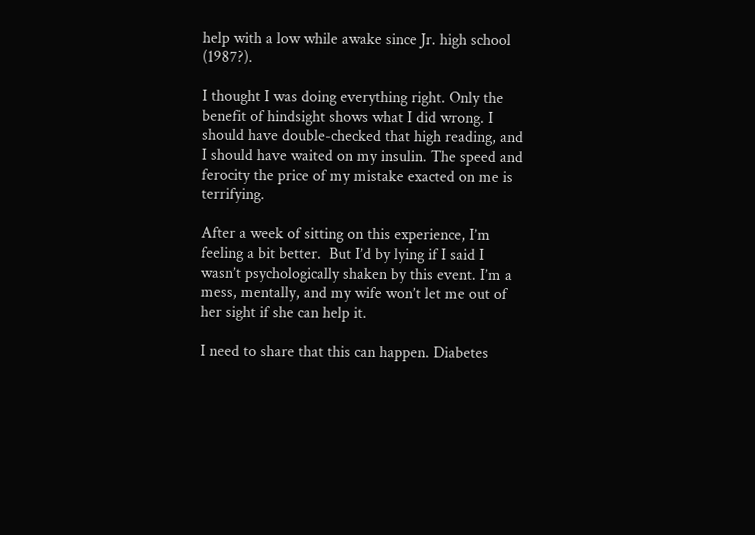help with a low while awake since Jr. high school (1987?).

I thought I was doing everything right. Only the benefit of hindsight shows what I did wrong. I should have double-checked that high reading, and I should have waited on my insulin. The speed and ferocity the price of my mistake exacted on me is terrifying.

After a week of sitting on this experience, I’m feeling a bit better.  But I’d by lying if I said I wasn’t psychologically shaken by this event. I’m a mess, mentally, and my wife won’t let me out of her sight if she can help it.

I need to share that this can happen. Diabetes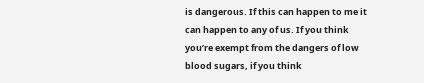is dangerous. If this can happen to me it can happen to any of us. If you think you’re exempt from the dangers of low blood sugars, if you think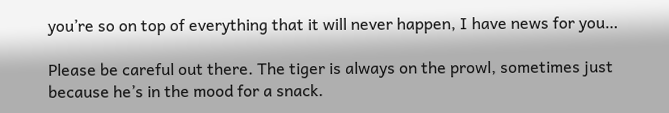you’re so on top of everything that it will never happen, I have news for you…

Please be careful out there. The tiger is always on the prowl, sometimes just because he’s in the mood for a snack.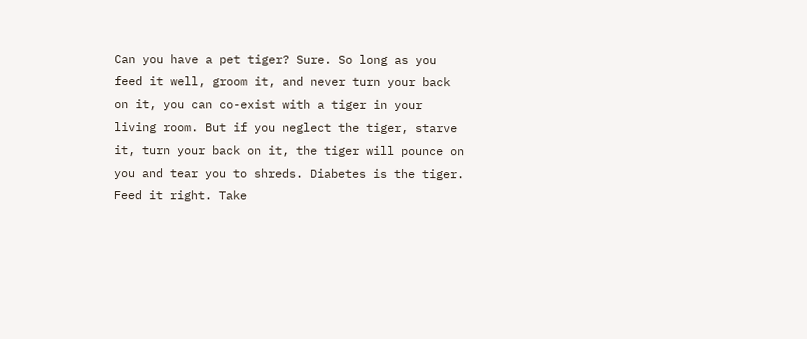Can you have a pet tiger? Sure. So long as you feed it well, groom it, and never turn your back on it, you can co-exist with a tiger in your living room. But if you neglect the tiger, starve it, turn your back on it, the tiger will pounce on you and tear you to shreds. Diabetes is the tiger. Feed it right. Take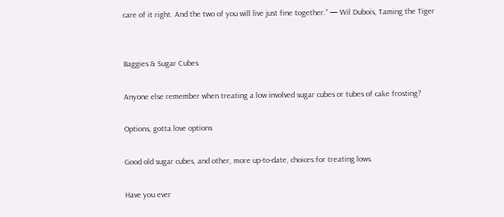care of it right. And the two of you will live just fine together.” — Wil Dubois, Taming the Tiger


Baggies & Sugar Cubes

Anyone else remember when treating a low involved sugar cubes or tubes of cake frosting?

Options, gotta love options

Good old sugar cubes, and other, more up-to-date, choices for treating lows.

Have you ever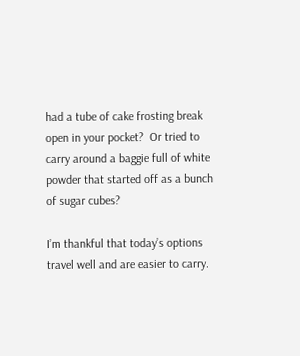had a tube of cake frosting break open in your pocket?  Or tried to carry around a baggie full of white powder that started off as a bunch of sugar cubes?

I’m thankful that today’s options travel well and are easier to carry.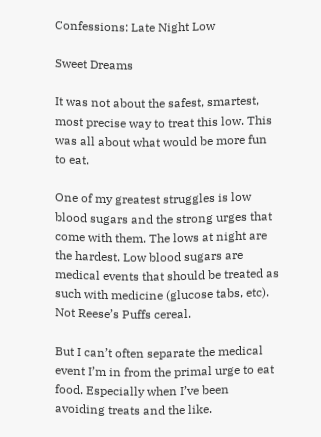Confessions: Late Night Low

Sweet Dreams

It was not about the safest, smartest, most precise way to treat this low. This was all about what would be more fun to eat.

One of my greatest struggles is low blood sugars and the strong urges that come with them. The lows at night are the hardest. Low blood sugars are medical events that should be treated as such with medicine (glucose tabs, etc). Not Reese’s Puffs cereal.

But I can’t often separate the medical event I’m in from the primal urge to eat food. Especially when I’ve been avoiding treats and the like.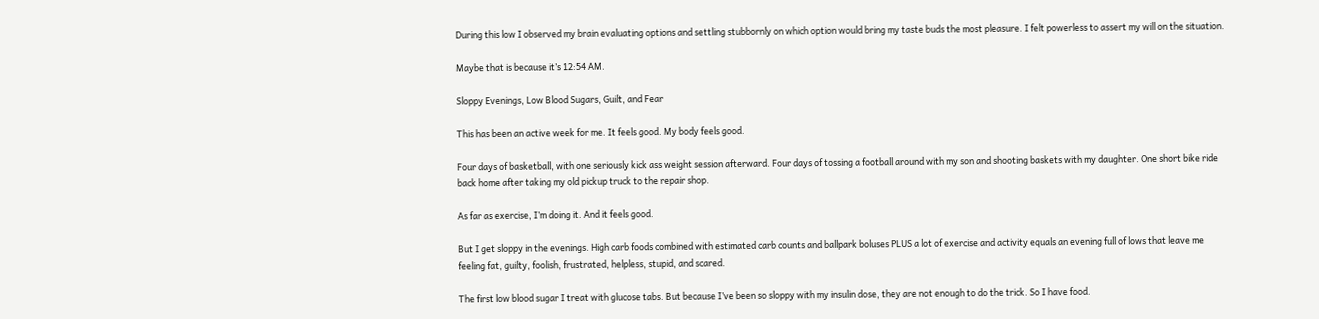During this low I observed my brain evaluating options and settling stubbornly on which option would bring my taste buds the most pleasure. I felt powerless to assert my will on the situation.

Maybe that is because it’s 12:54 AM.

Sloppy Evenings, Low Blood Sugars, Guilt, and Fear

This has been an active week for me. It feels good. My body feels good.

Four days of basketball, with one seriously kick ass weight session afterward. Four days of tossing a football around with my son and shooting baskets with my daughter. One short bike ride back home after taking my old pickup truck to the repair shop.

As far as exercise, I’m doing it. And it feels good.

But I get sloppy in the evenings. High carb foods combined with estimated carb counts and ballpark boluses PLUS a lot of exercise and activity equals an evening full of lows that leave me feeling fat, guilty, foolish, frustrated, helpless, stupid, and scared.

The first low blood sugar I treat with glucose tabs. But because I’ve been so sloppy with my insulin dose, they are not enough to do the trick. So I have food.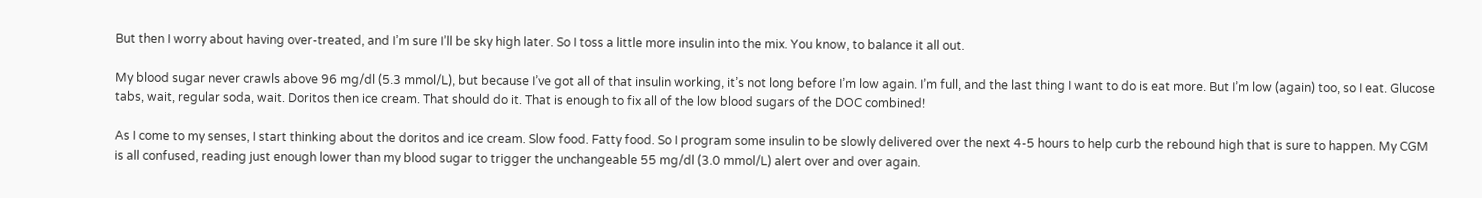But then I worry about having over-treated, and I’m sure I’ll be sky high later. So I toss a little more insulin into the mix. You know, to balance it all out.

My blood sugar never crawls above 96 mg/dl (5.3 mmol/L), but because I’ve got all of that insulin working, it’s not long before I’m low again. I’m full, and the last thing I want to do is eat more. But I’m low (again) too, so I eat. Glucose tabs, wait, regular soda, wait. Doritos then ice cream. That should do it. That is enough to fix all of the low blood sugars of the DOC combined!

As I come to my senses, I start thinking about the doritos and ice cream. Slow food. Fatty food. So I program some insulin to be slowly delivered over the next 4-5 hours to help curb the rebound high that is sure to happen. My CGM is all confused, reading just enough lower than my blood sugar to trigger the unchangeable 55 mg/dl (3.0 mmol/L) alert over and over again.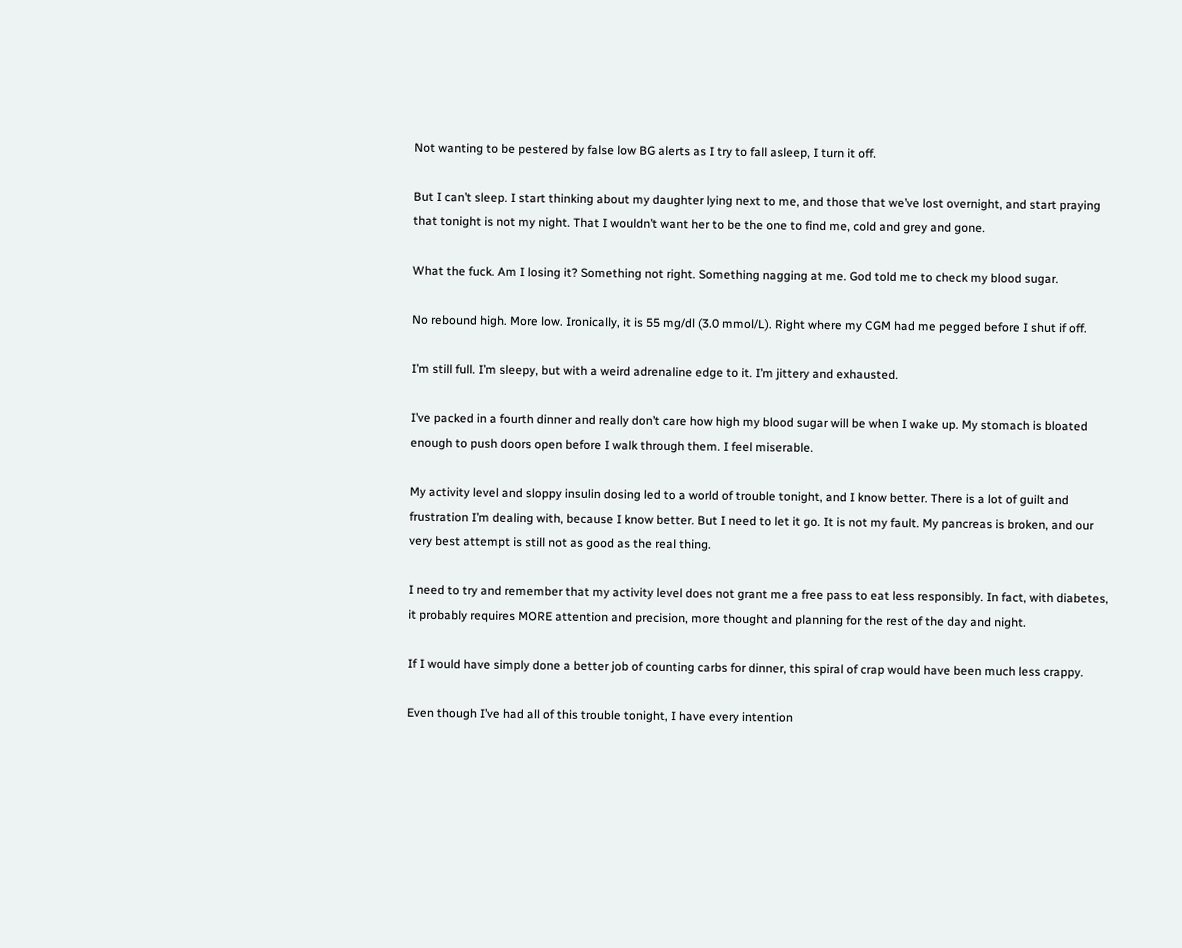Not wanting to be pestered by false low BG alerts as I try to fall asleep, I turn it off.

But I can’t sleep. I start thinking about my daughter lying next to me, and those that we’ve lost overnight, and start praying that tonight is not my night. That I wouldn’t want her to be the one to find me, cold and grey and gone.

What the fuck. Am I losing it? Something not right. Something nagging at me. God told me to check my blood sugar.

No rebound high. More low. Ironically, it is 55 mg/dl (3.0 mmol/L). Right where my CGM had me pegged before I shut if off.

I’m still full. I’m sleepy, but with a weird adrenaline edge to it. I’m jittery and exhausted.

I’ve packed in a fourth dinner and really don’t care how high my blood sugar will be when I wake up. My stomach is bloated enough to push doors open before I walk through them. I feel miserable.

My activity level and sloppy insulin dosing led to a world of trouble tonight, and I know better. There is a lot of guilt and frustration I’m dealing with, because I know better. But I need to let it go. It is not my fault. My pancreas is broken, and our very best attempt is still not as good as the real thing.

I need to try and remember that my activity level does not grant me a free pass to eat less responsibly. In fact, with diabetes, it probably requires MORE attention and precision, more thought and planning for the rest of the day and night.

If I would have simply done a better job of counting carbs for dinner, this spiral of crap would have been much less crappy.

Even though I’ve had all of this trouble tonight, I have every intention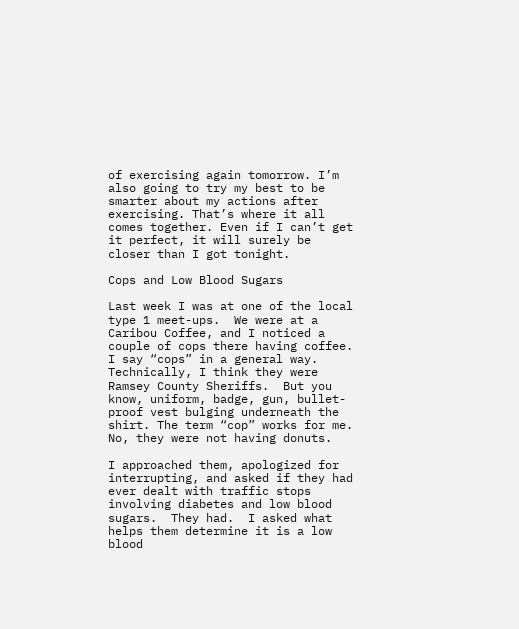of exercising again tomorrow. I’m also going to try my best to be smarter about my actions after exercising. That’s where it all comes together. Even if I can’t get it perfect, it will surely be closer than I got tonight.

Cops and Low Blood Sugars

Last week I was at one of the local type 1 meet-ups.  We were at a Caribou Coffee, and I noticed a couple of cops there having coffee.  I say “cops” in a general way.  Technically, I think they were Ramsey County Sheriffs.  But you know, uniform, badge, gun, bullet-proof vest bulging underneath the shirt. The term “cop” works for me.  No, they were not having donuts.

I approached them, apologized for interrupting, and asked if they had ever dealt with traffic stops involving diabetes and low blood sugars.  They had.  I asked what helps them determine it is a low blood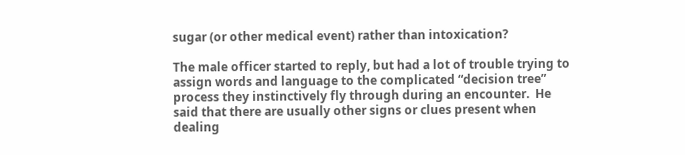sugar (or other medical event) rather than intoxication?

The male officer started to reply, but had a lot of trouble trying to assign words and language to the complicated “decision tree” process they instinctively fly through during an encounter.  He said that there are usually other signs or clues present when dealing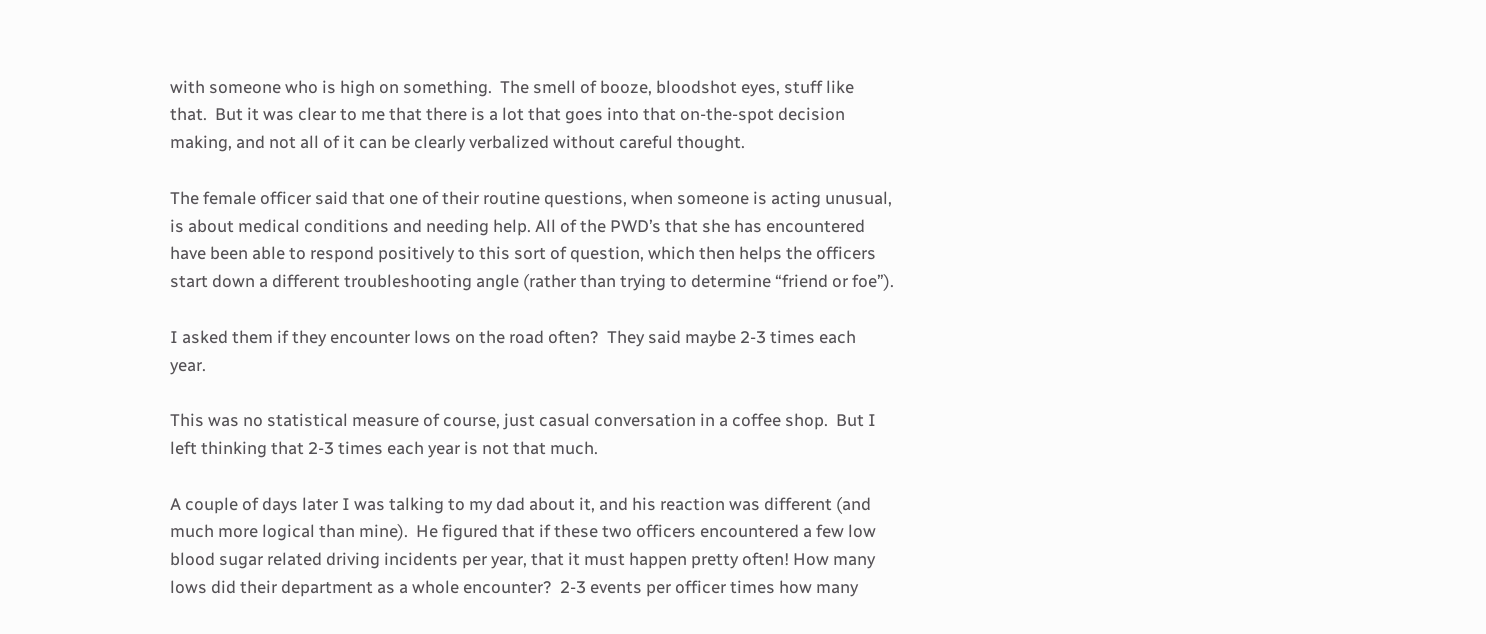with someone who is high on something.  The smell of booze, bloodshot eyes, stuff like that.  But it was clear to me that there is a lot that goes into that on-the-spot decision making, and not all of it can be clearly verbalized without careful thought.

The female officer said that one of their routine questions, when someone is acting unusual, is about medical conditions and needing help. All of the PWD’s that she has encountered have been able to respond positively to this sort of question, which then helps the officers start down a different troubleshooting angle (rather than trying to determine “friend or foe”).

I asked them if they encounter lows on the road often?  They said maybe 2-3 times each year.

This was no statistical measure of course, just casual conversation in a coffee shop.  But I left thinking that 2-3 times each year is not that much.

A couple of days later I was talking to my dad about it, and his reaction was different (and much more logical than mine).  He figured that if these two officers encountered a few low blood sugar related driving incidents per year, that it must happen pretty often! How many lows did their department as a whole encounter?  2-3 events per officer times how many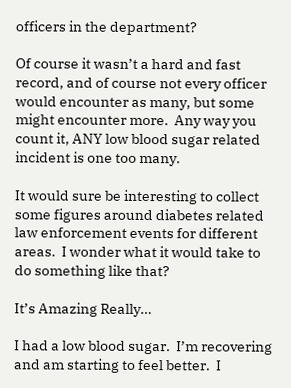officers in the department?

Of course it wasn’t a hard and fast record, and of course not every officer would encounter as many, but some might encounter more.  Any way you count it, ANY low blood sugar related incident is one too many.

It would sure be interesting to collect some figures around diabetes related law enforcement events for different areas.  I wonder what it would take to do something like that?

It’s Amazing Really…

I had a low blood sugar.  I’m recovering and am starting to feel better.  I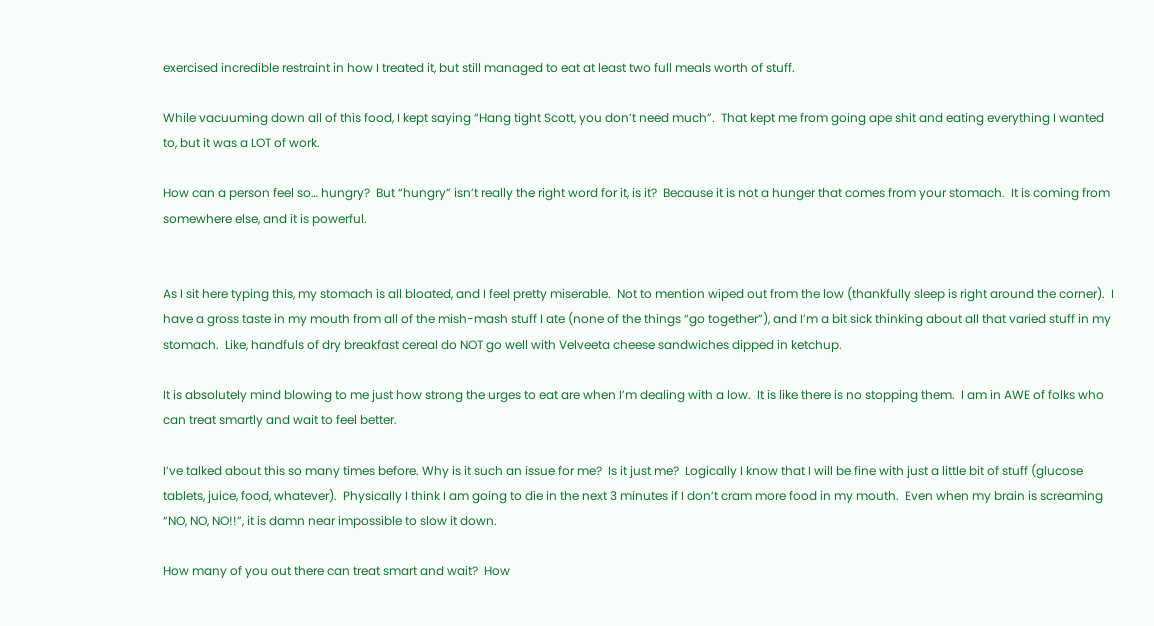exercised incredible restraint in how I treated it, but still managed to eat at least two full meals worth of stuff.

While vacuuming down all of this food, I kept saying “Hang tight Scott, you don’t need much”.  That kept me from going ape shit and eating everything I wanted to, but it was a LOT of work.

How can a person feel so… hungry?  But “hungry” isn’t really the right word for it, is it?  Because it is not a hunger that comes from your stomach.  It is coming from somewhere else, and it is powerful.


As I sit here typing this, my stomach is all bloated, and I feel pretty miserable.  Not to mention wiped out from the low (thankfully sleep is right around the corner).  I have a gross taste in my mouth from all of the mish-mash stuff I ate (none of the things “go together”), and I’m a bit sick thinking about all that varied stuff in my stomach.  Like, handfuls of dry breakfast cereal do NOT go well with Velveeta cheese sandwiches dipped in ketchup.

It is absolutely mind blowing to me just how strong the urges to eat are when I’m dealing with a low.  It is like there is no stopping them.  I am in AWE of folks who can treat smartly and wait to feel better.

I’ve talked about this so many times before. Why is it such an issue for me?  Is it just me?  Logically I know that I will be fine with just a little bit of stuff (glucose tablets, juice, food, whatever).  Physically I think I am going to die in the next 3 minutes if I don’t cram more food in my mouth.  Even when my brain is screaming “NO, NO, NO!!”, it is damn near impossible to slow it down.

How many of you out there can treat smart and wait?  How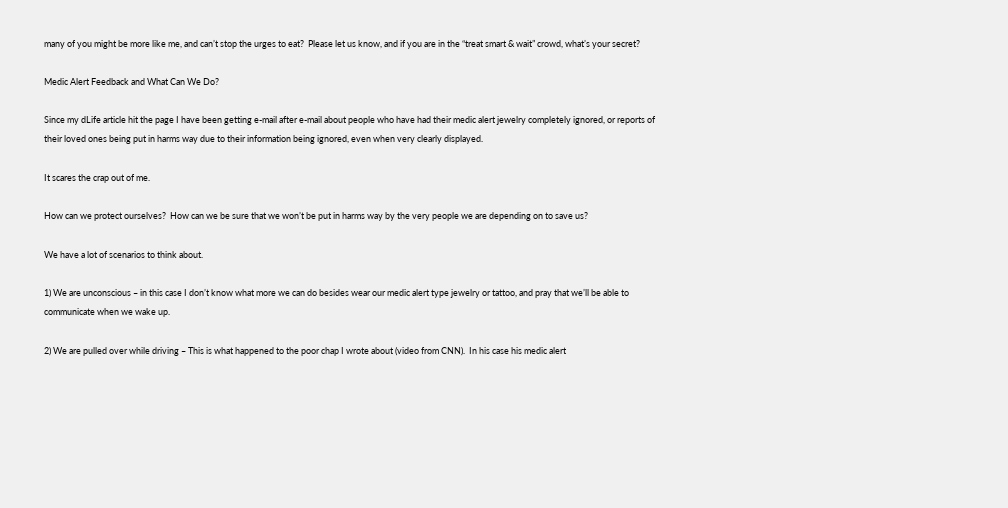many of you might be more like me, and can’t stop the urges to eat?  Please let us know, and if you are in the “treat smart & wait” crowd, what’s your secret?

Medic Alert Feedback and What Can We Do?

Since my dLife article hit the page I have been getting e-mail after e-mail about people who have had their medic alert jewelry completely ignored, or reports of their loved ones being put in harms way due to their information being ignored, even when very clearly displayed.

It scares the crap out of me.

How can we protect ourselves?  How can we be sure that we won’t be put in harms way by the very people we are depending on to save us?

We have a lot of scenarios to think about.

1) We are unconscious – in this case I don’t know what more we can do besides wear our medic alert type jewelry or tattoo, and pray that we’ll be able to communicate when we wake up.

2) We are pulled over while driving – This is what happened to the poor chap I wrote about (video from CNN).  In his case his medic alert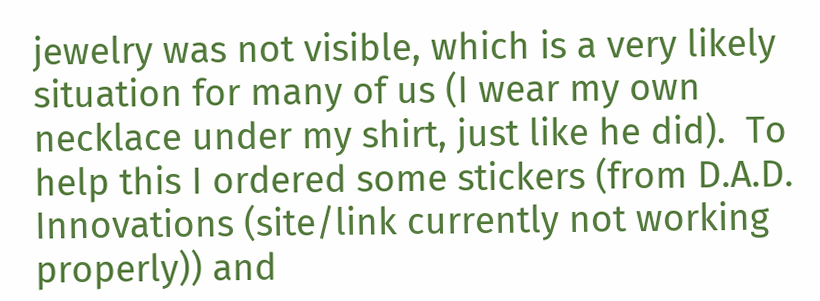jewelry was not visible, which is a very likely situation for many of us (I wear my own necklace under my shirt, just like he did).  To help this I ordered some stickers (from D.A.D. Innovations (site/link currently not working properly)) and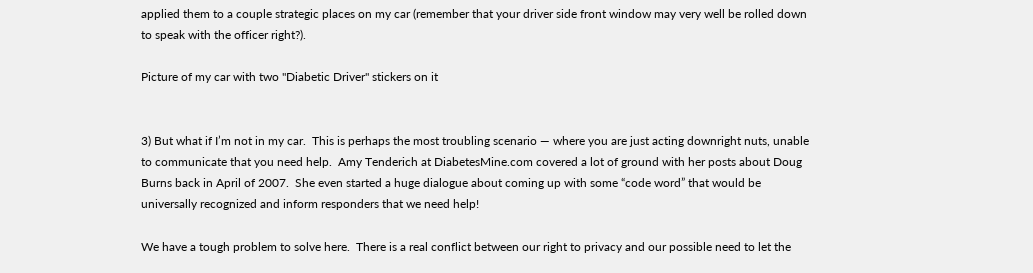applied them to a couple strategic places on my car (remember that your driver side front window may very well be rolled down to speak with the officer right?).

Picture of my car with two "Diabetic Driver" stickers on it


3) But what if I’m not in my car.  This is perhaps the most troubling scenario — where you are just acting downright nuts, unable to communicate that you need help.  Amy Tenderich at DiabetesMine.com covered a lot of ground with her posts about Doug Burns back in April of 2007.  She even started a huge dialogue about coming up with some “code word” that would be universally recognized and inform responders that we need help!

We have a tough problem to solve here.  There is a real conflict between our right to privacy and our possible need to let the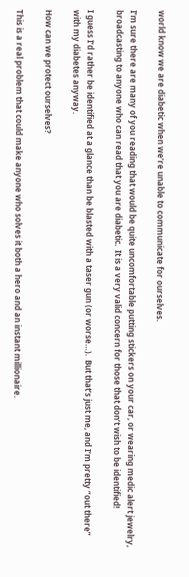world know we are diabetic when we’re unable to communicate for ourselves.

I’m sure there are many of you reading that would be quite uncomfortable putting stickers on your car, or wearing medic alert jewelry, broadcasting to anyone who can read that you are diabetic.  It is a very valid concern for those that don’t wish to be identified!

I guess I’d rather be identified at a glance than be blasted with a taser gun (or worse…).  But that’s just me, and I’m pretty “out there” with my diabetes anyway.

How can we protect ourselves?

This is a real problem that could make anyone who solves it both a hero and an instant millionaire.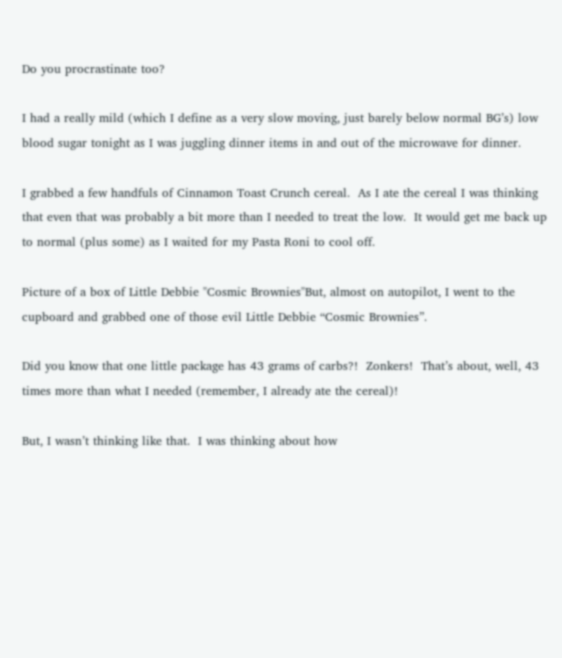Do you procrastinate too?

I had a really mild (which I define as a very slow moving, just barely below normal BG’s) low blood sugar tonight as I was juggling dinner items in and out of the microwave for dinner.

I grabbed a few handfuls of Cinnamon Toast Crunch cereal.  As I ate the cereal I was thinking that even that was probably a bit more than I needed to treat the low.  It would get me back up to normal (plus some) as I waited for my Pasta Roni to cool off.

Picture of a box of Little Debbie "Cosmic Brownies"But, almost on autopilot, I went to the cupboard and grabbed one of those evil Little Debbie “Cosmic Brownies”.

Did you know that one little package has 43 grams of carbs?!  Zonkers!  That’s about, well, 43 times more than what I needed (remember, I already ate the cereal)!

But, I wasn’t thinking like that.  I was thinking about how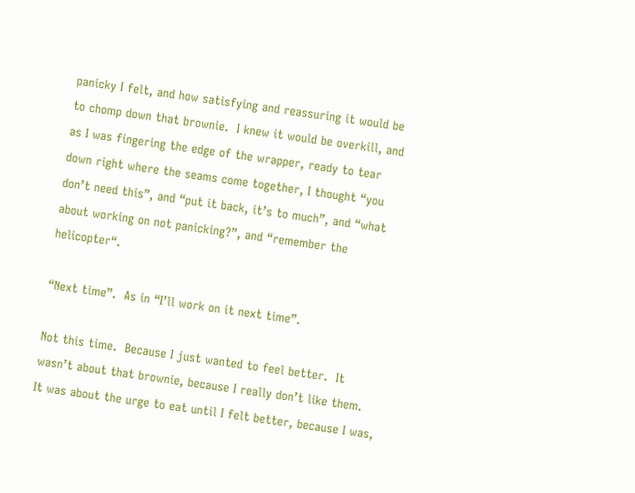panicky I felt, and how satisfying and reassuring it would be to chomp down that brownie.  I knew it would be overkill, and as I was fingering the edge of the wrapper, ready to tear down right where the seams come together, I thought “you don’t need this”, and “put it back, it’s to much”, and “what about working on not panicking?”, and “remember the helicopter“.

“Next time”.  As in “I’ll work on it next time”.

Not this time.  Because I just wanted to feel better.  It wasn’t about that brownie, because I really don’t like them.  It was about the urge to eat until I felt better, because I was,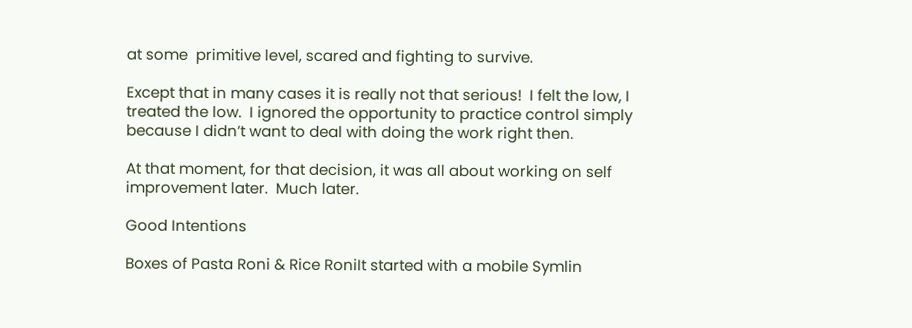at some  primitive level, scared and fighting to survive.

Except that in many cases it is really not that serious!  I felt the low, I treated the low.  I ignored the opportunity to practice control simply because I didn’t want to deal with doing the work right then.

At that moment, for that decision, it was all about working on self improvement later.  Much later.

Good Intentions

Boxes of Pasta Roni & Rice RoniIt started with a mobile Symlin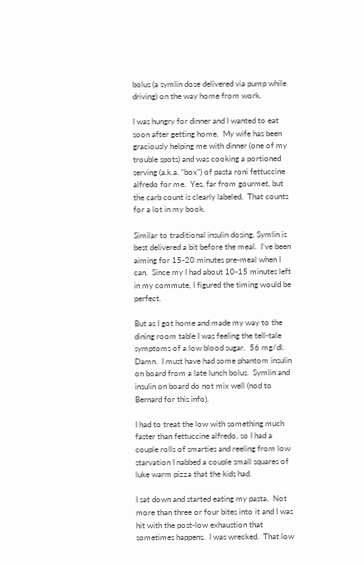bolus (a symlin dose delivered via pump while driving) on the way home from work.

I was hungry for dinner and I wanted to eat soon after getting home.  My wife has been graciously helping me with dinner (one of my trouble spots) and was cooking a portioned serving (a.k.a. “box”) of pasta roni fettuccine alfredo for me.  Yes, far from gourmet, but the carb count is clearly labeled.  That counts for a lot in my book.

Similar to traditional insulin dosing, Symlin is best delivered a bit before the meal.  I’ve been aiming for 15-20 minutes pre-meal when I can.  Since my I had about 10-15 minutes left in my commute, I figured the timing would be perfect.

But as I got home and made my way to the dining room table I was feeling the tell-tale symptoms of a low blood sugar.  56 mg/dl.  Damn.  I must have had some phantom insulin on board from a late lunch bolus.  Symlin and insulin on board do not mix well (nod to Bernard for this info).

I had to treat the low with something much faster than fettuccine alfredo, so I had a couple rolls of smarties and reeling from low starvation I nabbed a couple small squares of luke warm pizza that the kids had.

I sat down and started eating my pasta.  Not more than three or four bites into it and I was hit with the post-low exhaustion that sometimes happens.  I was wrecked.  That low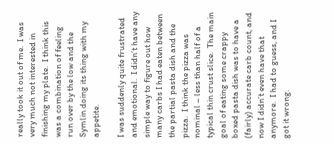really took it out of me.  I was very much not interested in finishing my plate.  I think this was a combination of feeling run over by the low and the Symlin doing its thing with my appetite.

I was suddenly quite frustrated and emotional.  I didn’t have any simple way to figure out how many carbs I had eaten between the partial pasta dish and the pizza.  I think the pizza was nominal – less than half of a typical thin crust slice.  The main goal of eating some crappy boxed pasta dish was to have a (fairly) accurate carb count, and now I didn’t even have that anymore.  I had to guess, and I got it wrong.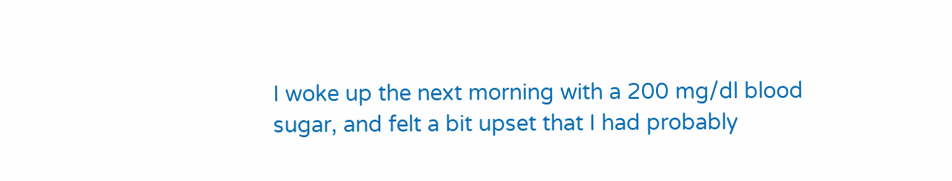I woke up the next morning with a 200 mg/dl blood sugar, and felt a bit upset that I had probably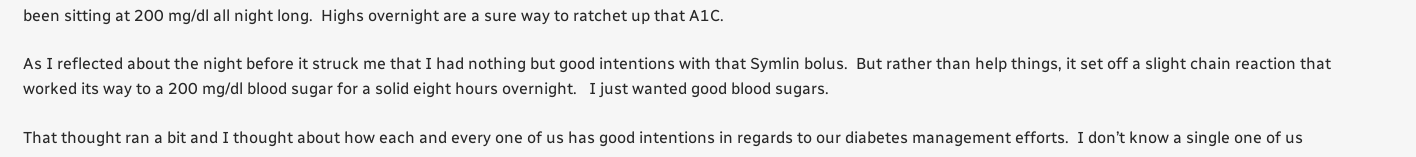been sitting at 200 mg/dl all night long.  Highs overnight are a sure way to ratchet up that A1C.

As I reflected about the night before it struck me that I had nothing but good intentions with that Symlin bolus.  But rather than help things, it set off a slight chain reaction that worked its way to a 200 mg/dl blood sugar for a solid eight hours overnight.   I just wanted good blood sugars.

That thought ran a bit and I thought about how each and every one of us has good intentions in regards to our diabetes management efforts.  I don’t know a single one of us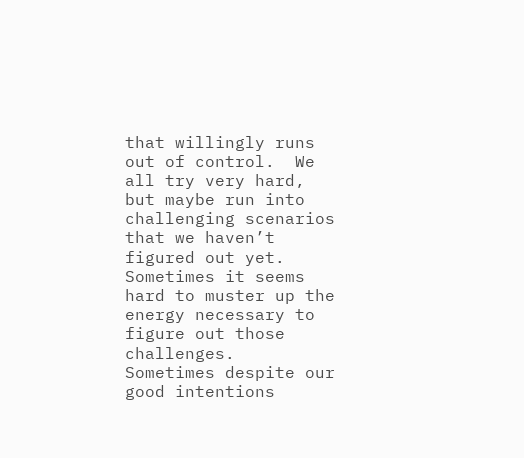that willingly runs out of control.  We all try very hard, but maybe run into challenging scenarios that we haven’t figured out yet.  Sometimes it seems hard to muster up the energy necessary to figure out those challenges.  Sometimes despite our good intentions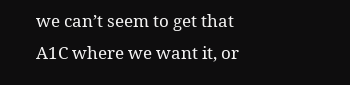we can’t seem to get that A1C where we want it, or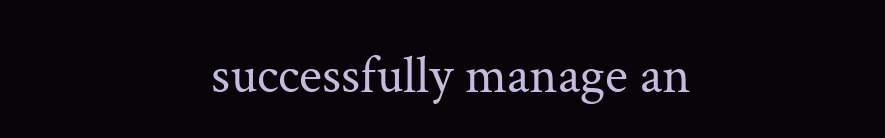successfully manage an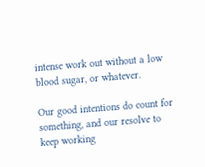intense work out without a low blood sugar, or whatever.

Our good intentions do count for something, and our resolve to keep working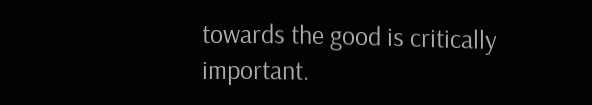towards the good is critically important.